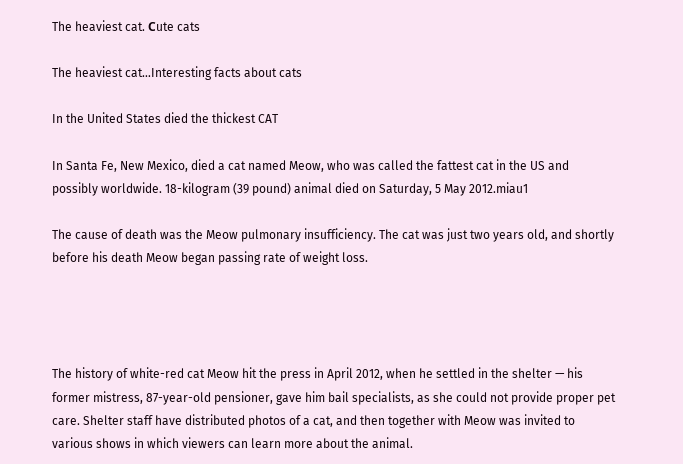The heaviest cat. Сute cats

The heaviest cat…Interesting facts about cats

In the United States died the thickest CAT

In Santa Fe, New Mexico, died a cat named Meow, who was called the fattest cat in the US and possibly worldwide. 18-kilogram (39 pound) animal died on Saturday, 5 May 2012.miau1

The cause of death was the Meow pulmonary insufficiency. The cat was just two years old, and shortly before his death Meow began passing rate of weight loss.




The history of white-red cat Meow hit the press in April 2012, when he settled in the shelter — his former mistress, 87-year-old pensioner, gave him bail specialists, as she could not provide proper pet care. Shelter staff have distributed photos of a cat, and then together with Meow was invited to various shows in which viewers can learn more about the animal.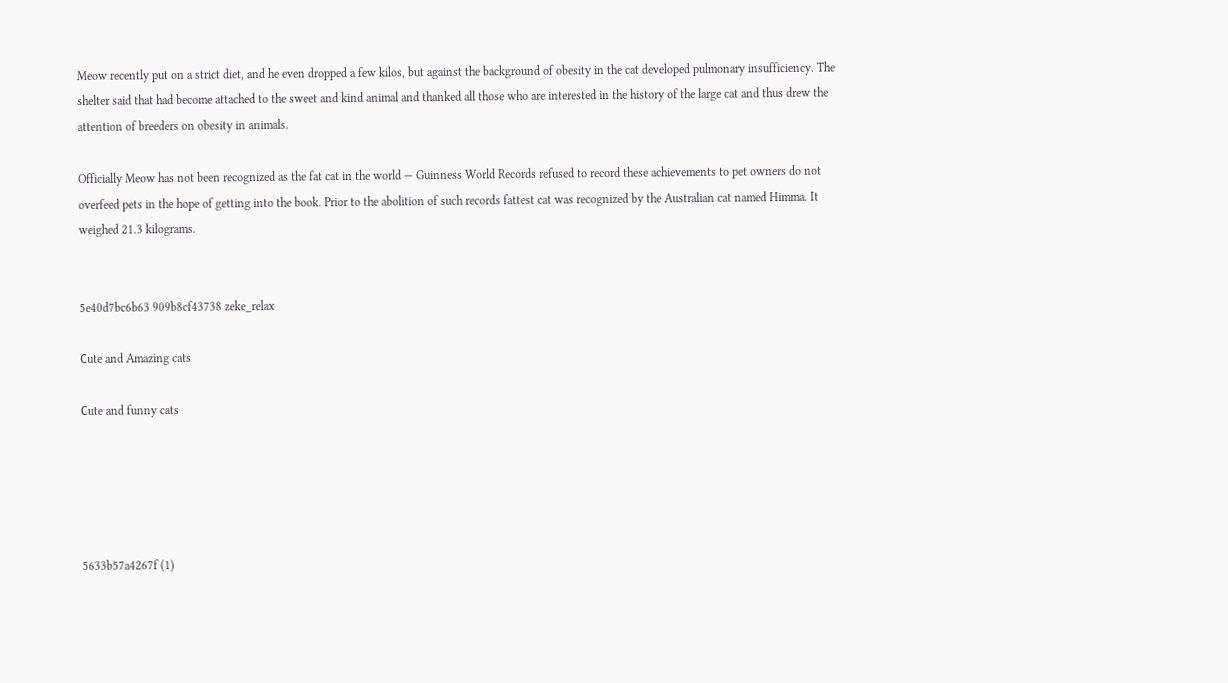Meow recently put on a strict diet, and he even dropped a few kilos, but against the background of obesity in the cat developed pulmonary insufficiency. The shelter said that had become attached to the sweet and kind animal and thanked all those who are interested in the history of the large cat and thus drew the attention of breeders on obesity in animals.

Officially Meow has not been recognized as the fat cat in the world — Guinness World Records refused to record these achievements to pet owners do not overfeed pets in the hope of getting into the book. Prior to the abolition of such records fattest cat was recognized by the Australian cat named Himma. It weighed 21.3 kilograms.


5e40d7bc6b63 909b8cf43738 zeke_relax

Сute and Amazing cats

Сute and funny cats





5633b57a4267f (1)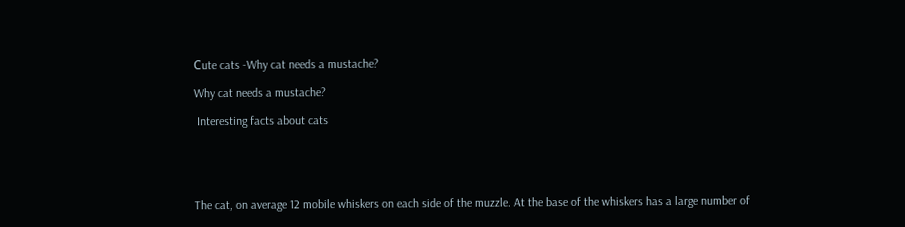Сute cats -Why cat needs a mustache?

Why cat needs a mustache?

 Interesting facts about cats





The cat, on average 12 mobile whiskers on each side of the muzzle. At the base of the whiskers has a large number of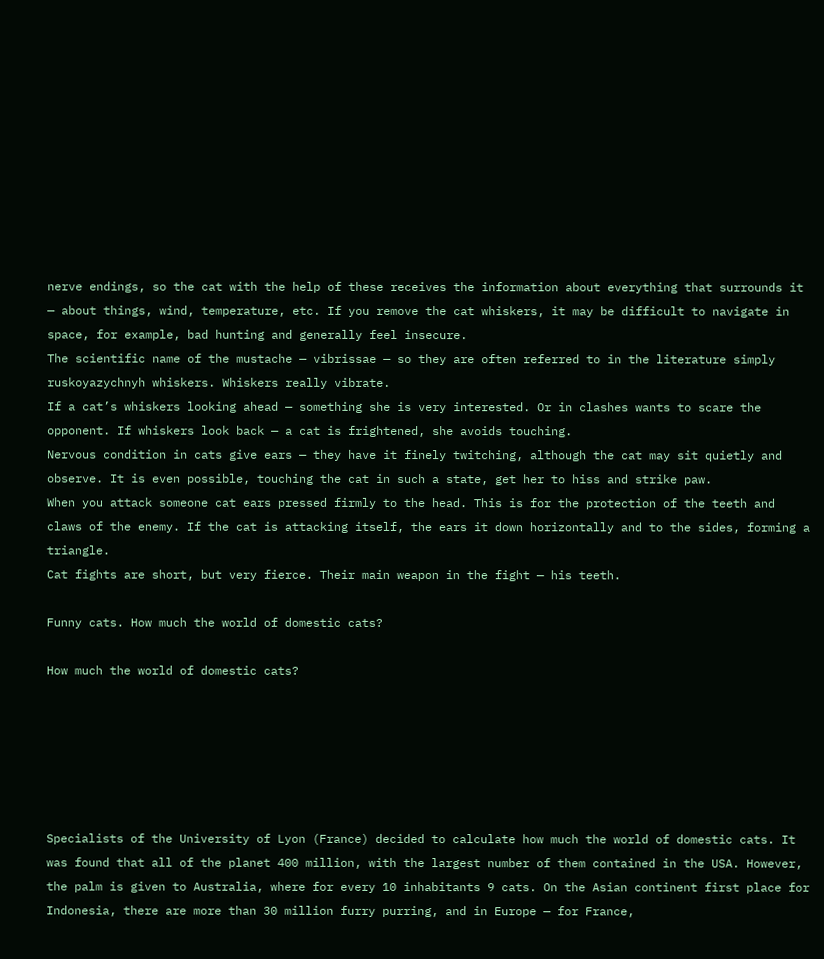nerve endings, so the cat with the help of these receives the information about everything that surrounds it — about things, wind, temperature, etc. If you remove the cat whiskers, it may be difficult to navigate in space, for example, bad hunting and generally feel insecure.
The scientific name of the mustache — vibrissae — so they are often referred to in the literature simply ruskoyazychnyh whiskers. Whiskers really vibrate.
If a cat’s whiskers looking ahead — something she is very interested. Or in clashes wants to scare the opponent. If whiskers look back — a cat is frightened, she avoids touching.
Nervous condition in cats give ears — they have it finely twitching, although the cat may sit quietly and observe. It is even possible, touching the cat in such a state, get her to hiss and strike paw.
When you attack someone cat ears pressed firmly to the head. This is for the protection of the teeth and claws of the enemy. If the cat is attacking itself, the ears it down horizontally and to the sides, forming a triangle.
Cat fights are short, but very fierce. Their main weapon in the fight — his teeth.

Funny cats. How much the world of domestic cats?

How much the world of domestic cats?






Specialists of the University of Lyon (France) decided to calculate how much the world of domestic cats. It was found that all of the planet 400 million, with the largest number of them contained in the USA. However, the palm is given to Australia, where for every 10 inhabitants 9 cats. On the Asian continent first place for Indonesia, there are more than 30 million furry purring, and in Europe — for France,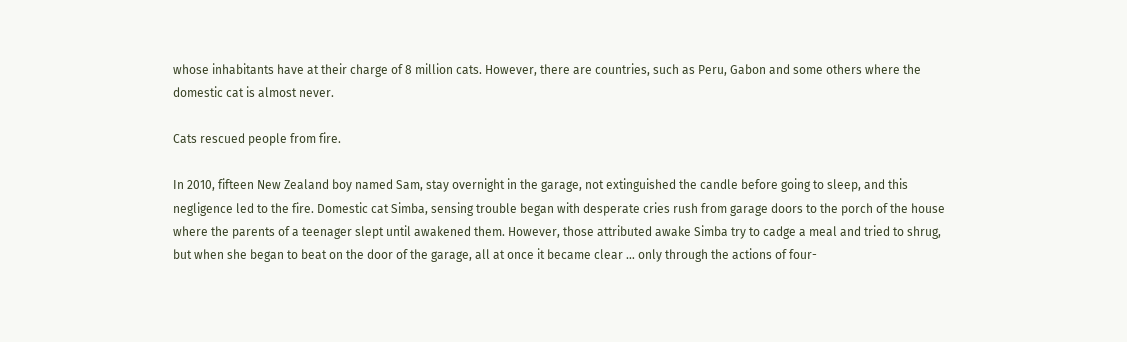whose inhabitants have at their charge of 8 million cats. However, there are countries, such as Peru, Gabon and some others where the domestic cat is almost never.

Cats rescued people from fire.

In 2010, fifteen New Zealand boy named Sam, stay overnight in the garage, not extinguished the candle before going to sleep, and this negligence led to the fire. Domestic cat Simba, sensing trouble began with desperate cries rush from garage doors to the porch of the house where the parents of a teenager slept until awakened them. However, those attributed awake Simba try to cadge a meal and tried to shrug, but when she began to beat on the door of the garage, all at once it became clear … only through the actions of four-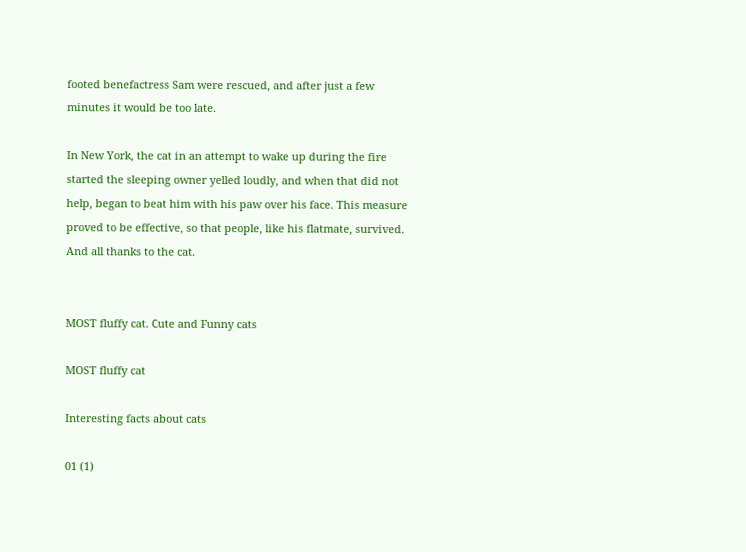footed benefactress Sam were rescued, and after just a few minutes it would be too late.

In New York, the cat in an attempt to wake up during the fire started the sleeping owner yelled loudly, and when that did not help, began to beat him with his paw over his face. This measure proved to be effective, so that people, like his flatmate, survived. And all thanks to the cat.


MOST fluffy cat. Сute and Funny cats

MOST fluffy cat

Interesting facts about cats

01 (1)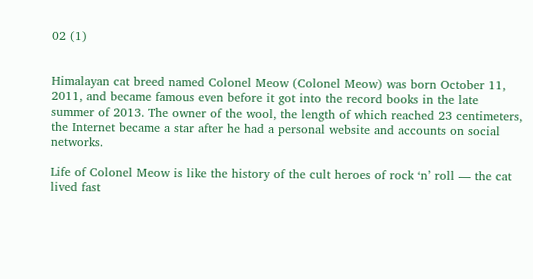02 (1)


Himalayan cat breed named Colonel Meow (Colonel Meow) was born October 11, 2011, and became famous even before it got into the record books in the late summer of 2013. The owner of the wool, the length of which reached 23 centimeters, the Internet became a star after he had a personal website and accounts on social networks.

Life of Colonel Meow is like the history of the cult heroes of rock ‘n’ roll — the cat lived fast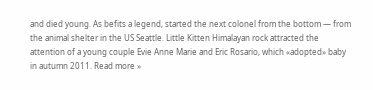and died young. As befits a legend, started the next colonel from the bottom — from the animal shelter in the US Seattle. Little Kitten Himalayan rock attracted the attention of a young couple Evie Anne Marie and Eric Rosario, which «adopted» baby in autumn 2011. Read more »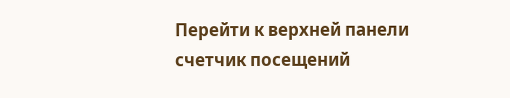Перейти к верхней панели
счетчик посещений